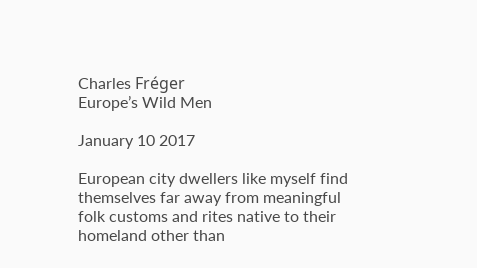Charles Fréger
Europe’s Wild Men

January 10 2017

European city dwellers like myself find themselves far away from meaningful folk customs and rites native to their homeland other than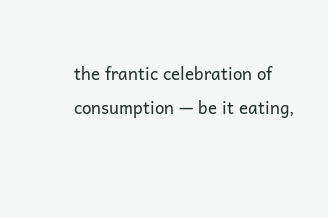the frantic celebration of consumption — be it eating,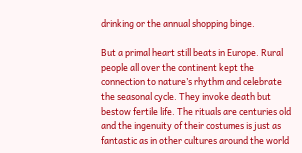drinking or the annual shopping binge.

But a primal heart still beats in Europe. Rural people all over the continent kept the connection to nature’s rhythm and celebrate the seasonal cycle. They invoke death but bestow fertile life. The rituals are centuries old and the ingenuity of their costumes is just as fantastic as in other cultures around the world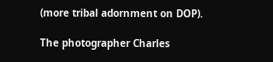(more tribal adornment on DOP).

The photographer Charles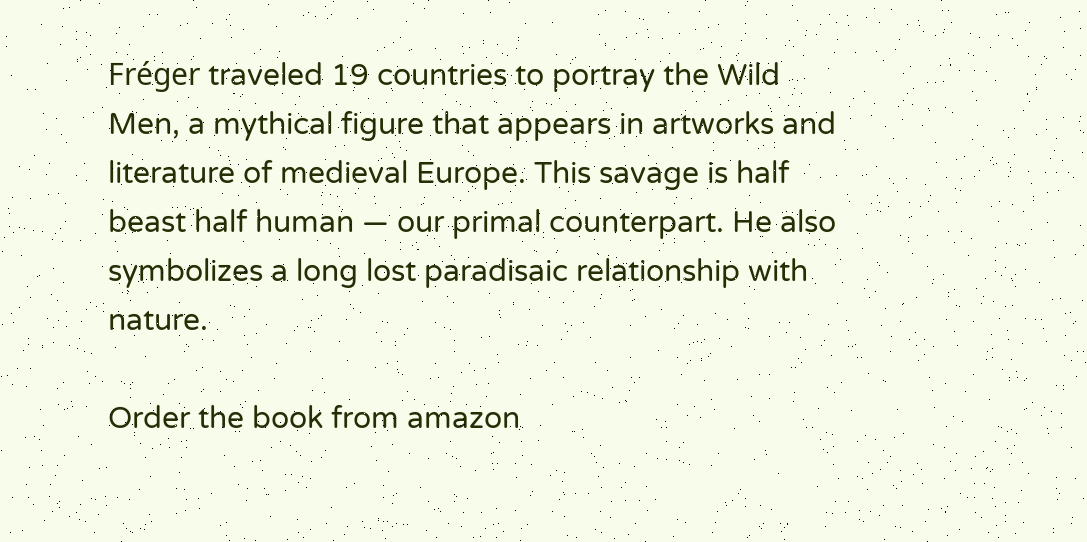Fréger traveled 19 countries to portray the Wild Men, a mythical figure that appears in artworks and literature of medieval Europe. This savage is half beast half human — our primal counterpart. He also symbolizes a long lost paradisaic relationship with nature.

Order the book from amazon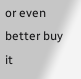or even better buy it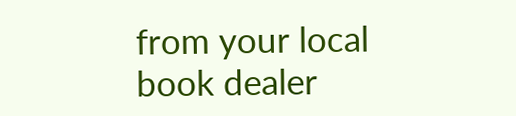from your local book dealer